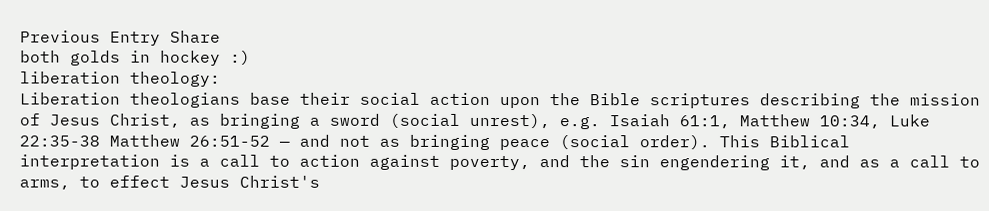Previous Entry Share
both golds in hockey :)
liberation theology:
Liberation theologians base their social action upon the Bible scriptures describing the mission of Jesus Christ, as bringing a sword (social unrest), e.g. Isaiah 61:1, Matthew 10:34, Luke 22:35-38 Matthew 26:51-52 — and not as bringing peace (social order). This Biblical interpretation is a call to action against poverty, and the sin engendering it, and as a call to arms, to effect Jesus Christ's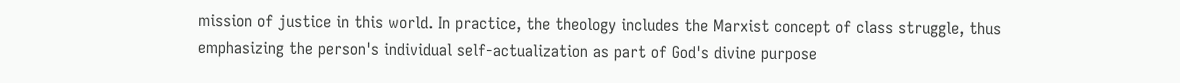mission of justice in this world. In practice, the theology includes the Marxist concept of class struggle, thus emphasizing the person's individual self-actualization as part of God's divine purpose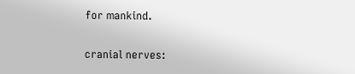for mankind.

cranial nerves: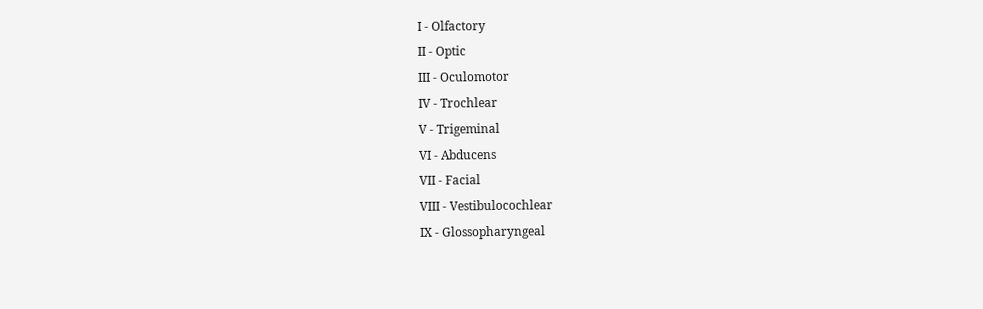I - Olfactory
II - Optic
III - Oculomotor
IV - Trochlear
V - Trigeminal
VI - Abducens
VII - Facial
VIII - Vestibulocochlear
IX - Glossopharyngeal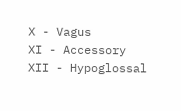X - Vagus
XI - Accessory
XII - Hypoglossal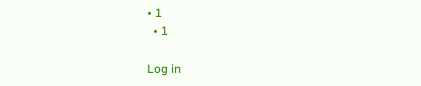• 1
  • 1

Log in